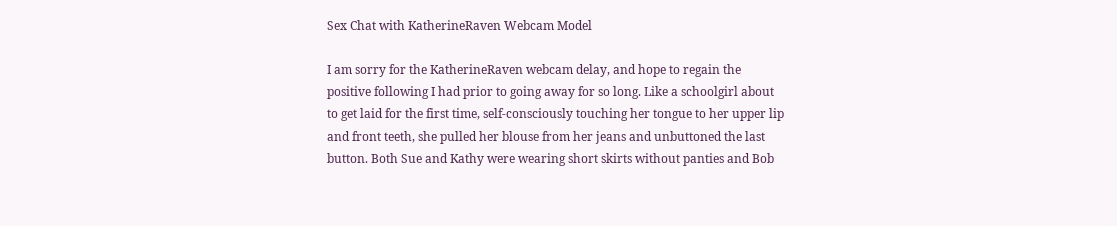Sex Chat with KatherineRaven Webcam Model

I am sorry for the KatherineRaven webcam delay, and hope to regain the positive following I had prior to going away for so long. Like a schoolgirl about to get laid for the first time, self-consciously touching her tongue to her upper lip and front teeth, she pulled her blouse from her jeans and unbuttoned the last button. Both Sue and Kathy were wearing short skirts without panties and Bob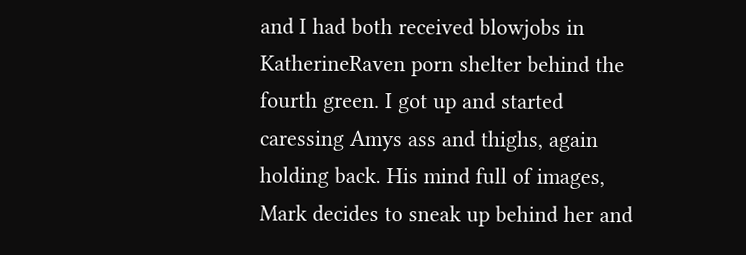and I had both received blowjobs in KatherineRaven porn shelter behind the fourth green. I got up and started caressing Amys ass and thighs, again holding back. His mind full of images, Mark decides to sneak up behind her and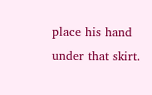place his hand under that skirt.